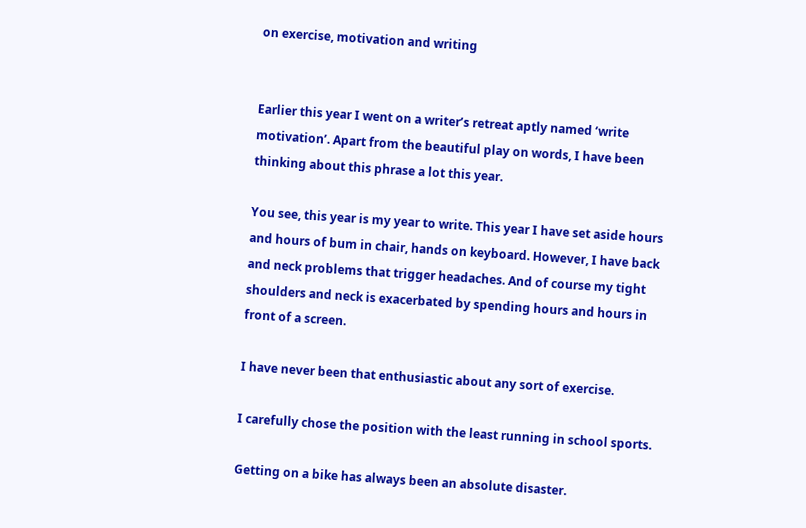on exercise, motivation and writing


Earlier this year I went on a writer’s retreat aptly named ‘write motivation’. Apart from the beautiful play on words, I have been thinking about this phrase a lot this year.

You see, this year is my year to write. This year I have set aside hours and hours of bum in chair, hands on keyboard. However, I have back and neck problems that trigger headaches. And of course my tight shoulders and neck is exacerbated by spending hours and hours in front of a screen.

I have never been that enthusiastic about any sort of exercise.

I carefully chose the position with the least running in school sports.

Getting on a bike has always been an absolute disaster.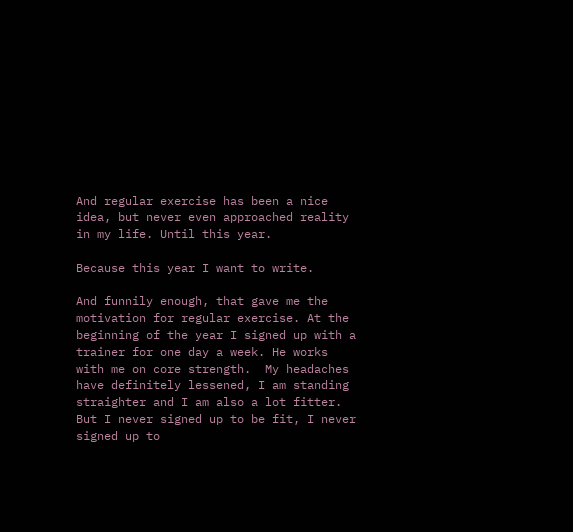And regular exercise has been a nice idea, but never even approached reality in my life. Until this year.

Because this year I want to write.

And funnily enough, that gave me the motivation for regular exercise. At the beginning of the year I signed up with a trainer for one day a week. He works with me on core strength.  My headaches have definitely lessened, I am standing straighter and I am also a lot fitter. But I never signed up to be fit, I never signed up to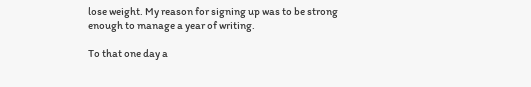lose weight. My reason for signing up was to be strong enough to manage a year of writing.

To that one day a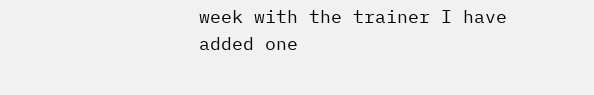week with the trainer I have added one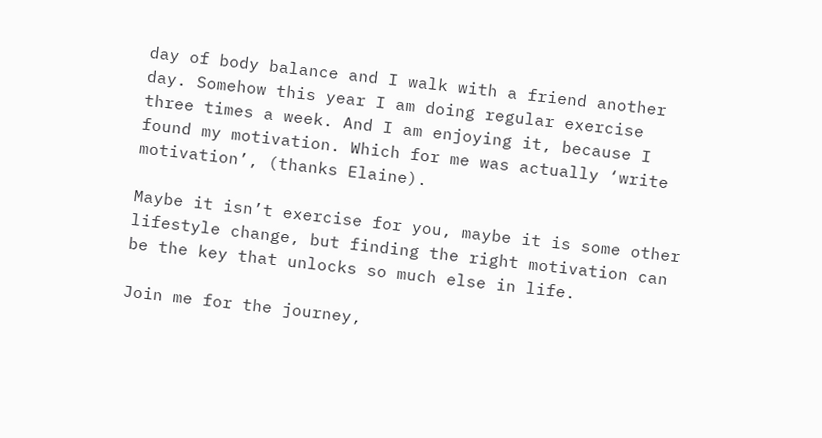day of body balance and I walk with a friend another day. Somehow this year I am doing regular exercise three times a week. And I am enjoying it, because I found my motivation. Which for me was actually ‘write motivation’, (thanks Elaine).

Maybe it isn’t exercise for you, maybe it is some other lifestyle change, but finding the right motivation can be the key that unlocks so much else in life.

Join me for the journey,